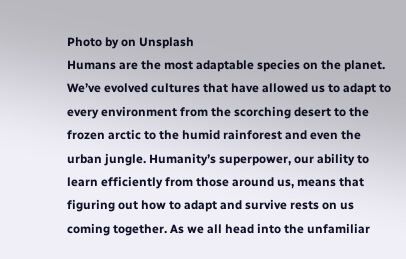Photo by on Unsplash
Humans are the most adaptable species on the planet. We’ve evolved cultures that have allowed us to adapt to every environment from the scorching desert to the frozen arctic to the humid rainforest and even the urban jungle. Humanity’s superpower, our ability to learn efficiently from those around us, means that figuring out how to adapt and survive rests on us coming together. As we all head into the unfamiliar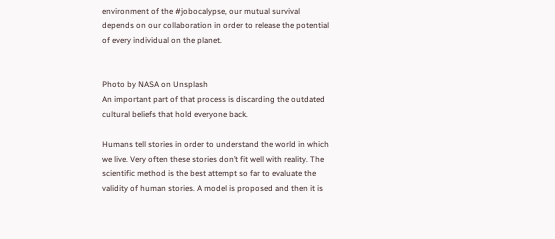environment of the #jobocalypse, our mutual survival depends on our collaboration in order to release the potential of every individual on the planet.


Photo by NASA on Unsplash
An important part of that process is discarding the outdated cultural beliefs that hold everyone back.

Humans tell stories in order to understand the world in which we live. Very often these stories don’t fit well with reality. The scientific method is the best attempt so far to evaluate the validity of human stories. A model is proposed and then it is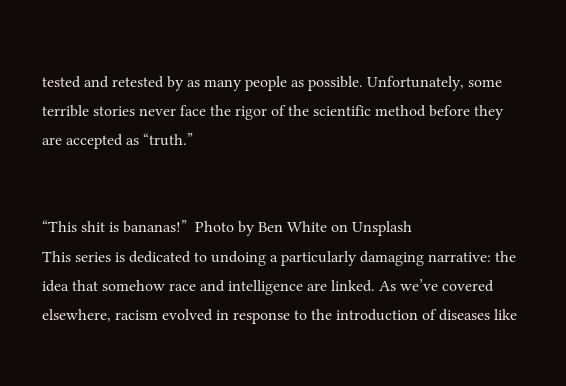tested and retested by as many people as possible. Unfortunately, some terrible stories never face the rigor of the scientific method before they are accepted as “truth.”


“This shit is bananas!”  Photo by Ben White on Unsplash
This series is dedicated to undoing a particularly damaging narrative: the idea that somehow race and intelligence are linked. As we’ve covered elsewhere, racism evolved in response to the introduction of diseases like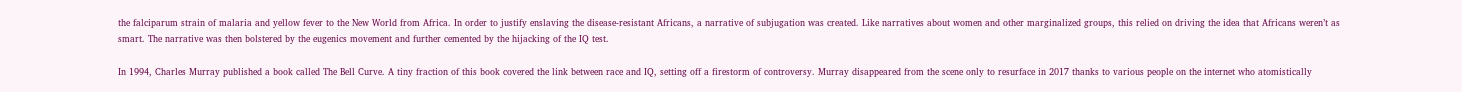the falciparum strain of malaria and yellow fever to the New World from Africa. In order to justify enslaving the disease-resistant Africans, a narrative of subjugation was created. Like narratives about women and other marginalized groups, this relied on driving the idea that Africans weren’t as smart. The narrative was then bolstered by the eugenics movement and further cemented by the hijacking of the IQ test.

In 1994, Charles Murray published a book called The Bell Curve. A tiny fraction of this book covered the link between race and IQ, setting off a firestorm of controversy. Murray disappeared from the scene only to resurface in 2017 thanks to various people on the internet who atomistically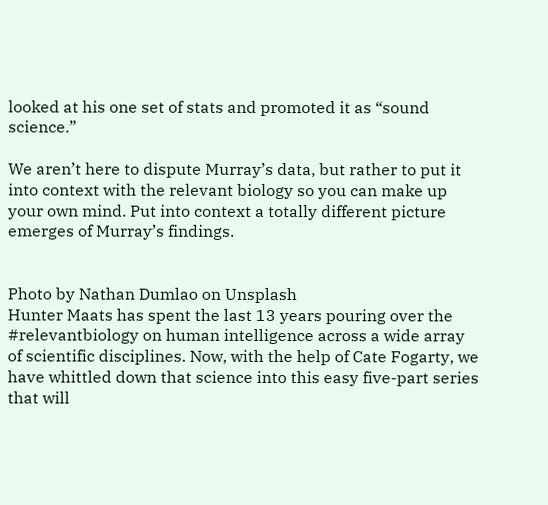looked at his one set of stats and promoted it as “sound science.”

We aren’t here to dispute Murray’s data, but rather to put it into context with the relevant biology so you can make up your own mind. Put into context a totally different picture emerges of Murray’s findings.


Photo by Nathan Dumlao on Unsplash
Hunter Maats has spent the last 13 years pouring over the #relevantbiology on human intelligence across a wide array of scientific disciplines. Now, with the help of Cate Fogarty, we have whittled down that science into this easy five-part series that will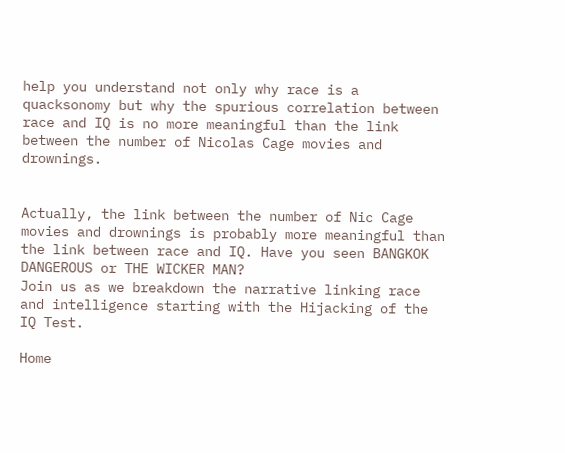help you understand not only why race is a quacksonomy but why the spurious correlation between race and IQ is no more meaningful than the link between the number of Nicolas Cage movies and drownings.


Actually, the link between the number of Nic Cage movies and drownings is probably more meaningful than the link between race and IQ. Have you seen BANGKOK DANGEROUS or THE WICKER MAN?
Join us as we breakdown the narrative linking race and intelligence starting with the Hijacking of the IQ Test.

Home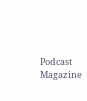Podcast     Magazine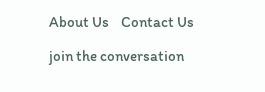About Us    Contact Us

join the conversation